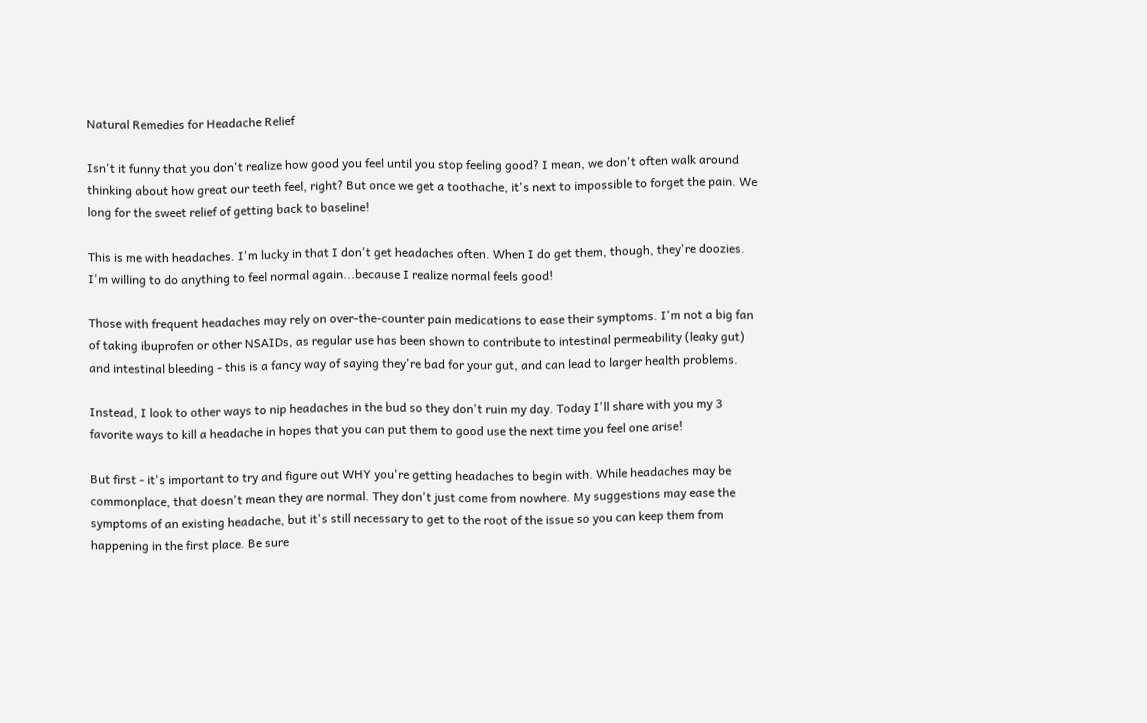Natural Remedies for Headache Relief

Isn't it funny that you don't realize how good you feel until you stop feeling good? I mean, we don't often walk around thinking about how great our teeth feel, right? But once we get a toothache, it's next to impossible to forget the pain. We long for the sweet relief of getting back to baseline!

This is me with headaches. I'm lucky in that I don't get headaches often. When I do get them, though, they're doozies. I'm willing to do anything to feel normal again...because I realize normal feels good!

Those with frequent headaches may rely on over-the-counter pain medications to ease their symptoms. I'm not a big fan of taking ibuprofen or other NSAIDs, as regular use has been shown to contribute to intestinal permeability (leaky gut) and intestinal bleeding - this is a fancy way of saying they're bad for your gut, and can lead to larger health problems.

Instead, I look to other ways to nip headaches in the bud so they don't ruin my day. Today I'll share with you my 3 favorite ways to kill a headache in hopes that you can put them to good use the next time you feel one arise!

But first - it's important to try and figure out WHY you're getting headaches to begin with. While headaches may be commonplace, that doesn't mean they are normal. They don't just come from nowhere. My suggestions may ease the symptoms of an existing headache, but it's still necessary to get to the root of the issue so you can keep them from happening in the first place. Be sure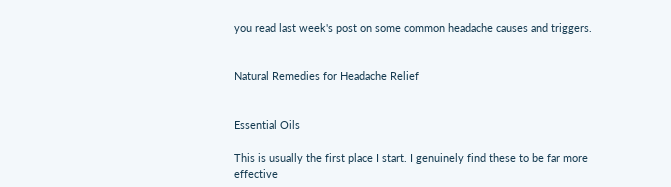you read last week's post on some common headache causes and triggers.


Natural Remedies for Headache Relief


Essential Oils

This is usually the first place I start. I genuinely find these to be far more effective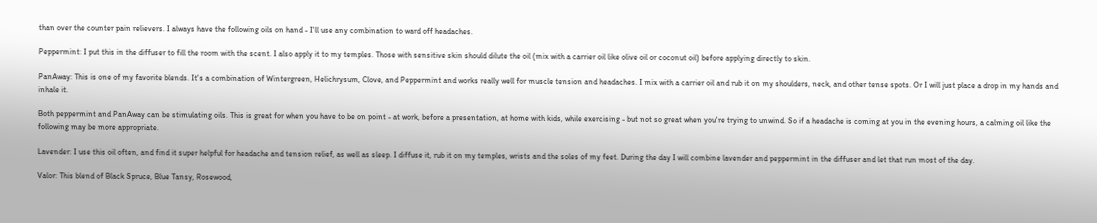than over the counter pain relievers. I always have the following oils on hand - I'll use any combination to ward off headaches.

Peppermint: I put this in the diffuser to fill the room with the scent. I also apply it to my temples. Those with sensitive skin should dilute the oil (mix with a carrier oil like olive oil or coconut oil) before applying directly to skin.

PanAway: This is one of my favorite blends. It's a combination of Wintergreen, Helichrysum, Clove, and Peppermint and works really well for muscle tension and headaches. I mix with a carrier oil and rub it on my shoulders, neck, and other tense spots. Or I will just place a drop in my hands and inhale it.

Both peppermint and PanAway can be stimulating oils. This is great for when you have to be on point - at work, before a presentation, at home with kids, while exercising - but not so great when you're trying to unwind. So if a headache is coming at you in the evening hours, a calming oil like the following may be more appropriate.

Lavender: I use this oil often, and find it super helpful for headache and tension relief, as well as sleep. I diffuse it, rub it on my temples, wrists and the soles of my feet. During the day I will combine lavender and peppermint in the diffuser and let that run most of the day.

Valor: This blend of Black Spruce, Blue Tansy, Rosewood,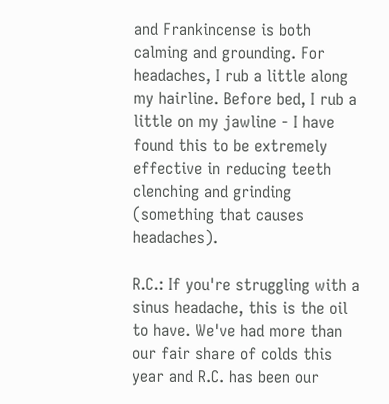and Frankincense is both calming and grounding. For headaches, I rub a little along my hairline. Before bed, I rub a little on my jawline - I have found this to be extremely effective in reducing teeth clenching and grinding (something that causes headaches).

R.C.: If you're struggling with a sinus headache, this is the oil to have. We've had more than our fair share of colds this year and R.C. has been our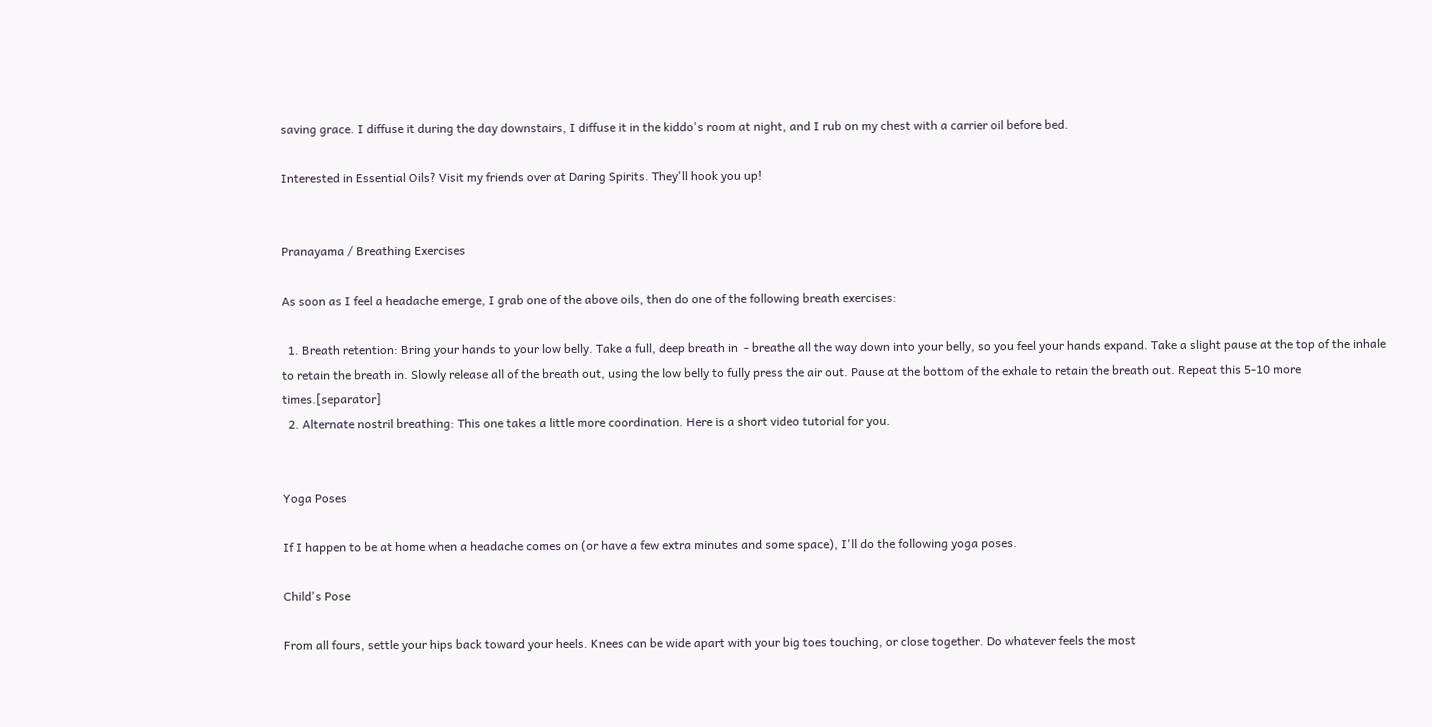saving grace. I diffuse it during the day downstairs, I diffuse it in the kiddo's room at night, and I rub on my chest with a carrier oil before bed.

Interested in Essential Oils? Visit my friends over at Daring Spirits. They'll hook you up!


Pranayama / Breathing Exercises

As soon as I feel a headache emerge, I grab one of the above oils, then do one of the following breath exercises:

  1. Breath retention: Bring your hands to your low belly. Take a full, deep breath in  - breathe all the way down into your belly, so you feel your hands expand. Take a slight pause at the top of the inhale to retain the breath in. Slowly release all of the breath out, using the low belly to fully press the air out. Pause at the bottom of the exhale to retain the breath out. Repeat this 5-10 more times.[separator]
  2. Alternate nostril breathing: This one takes a little more coordination. Here is a short video tutorial for you.


Yoga Poses

If I happen to be at home when a headache comes on (or have a few extra minutes and some space), I'll do the following yoga poses.

Child's Pose

From all fours, settle your hips back toward your heels. Knees can be wide apart with your big toes touching, or close together. Do whatever feels the most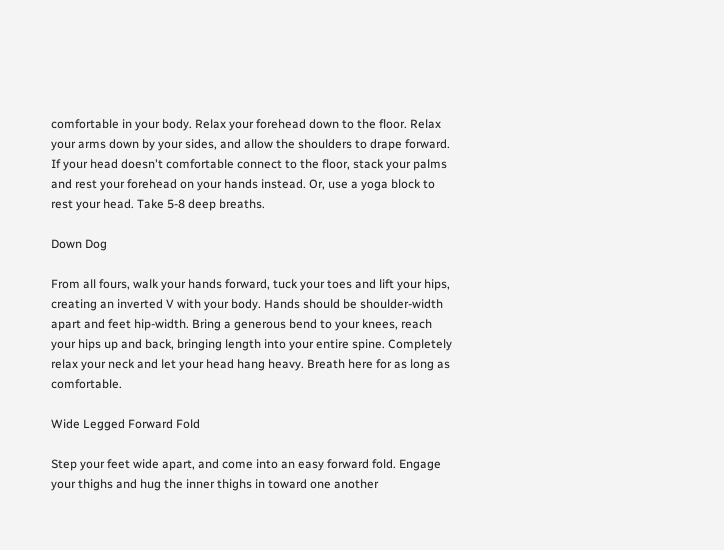comfortable in your body. Relax your forehead down to the floor. Relax your arms down by your sides, and allow the shoulders to drape forward. If your head doesn't comfortable connect to the floor, stack your palms and rest your forehead on your hands instead. Or, use a yoga block to rest your head. Take 5-8 deep breaths.

Down Dog

From all fours, walk your hands forward, tuck your toes and lift your hips, creating an inverted V with your body. Hands should be shoulder-width apart and feet hip-width. Bring a generous bend to your knees, reach your hips up and back, bringing length into your entire spine. Completely relax your neck and let your head hang heavy. Breath here for as long as comfortable.

Wide Legged Forward Fold

Step your feet wide apart, and come into an easy forward fold. Engage your thighs and hug the inner thighs in toward one another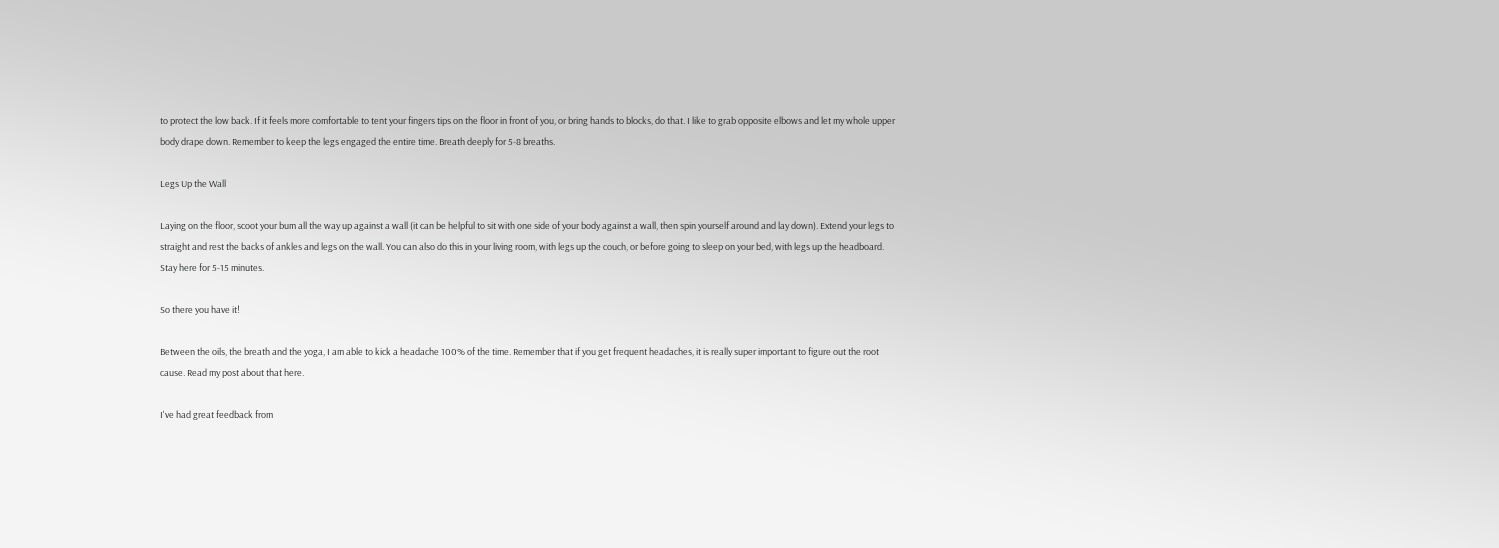to protect the low back. If it feels more comfortable to tent your fingers tips on the floor in front of you, or bring hands to blocks, do that. I like to grab opposite elbows and let my whole upper body drape down. Remember to keep the legs engaged the entire time. Breath deeply for 5-8 breaths.

Legs Up the Wall

Laying on the floor, scoot your bum all the way up against a wall (it can be helpful to sit with one side of your body against a wall, then spin yourself around and lay down). Extend your legs to straight and rest the backs of ankles and legs on the wall. You can also do this in your living room, with legs up the couch, or before going to sleep on your bed, with legs up the headboard. Stay here for 5-15 minutes.

So there you have it!

Between the oils, the breath and the yoga, I am able to kick a headache 100% of the time. Remember that if you get frequent headaches, it is really super important to figure out the root cause. Read my post about that here.

I've had great feedback from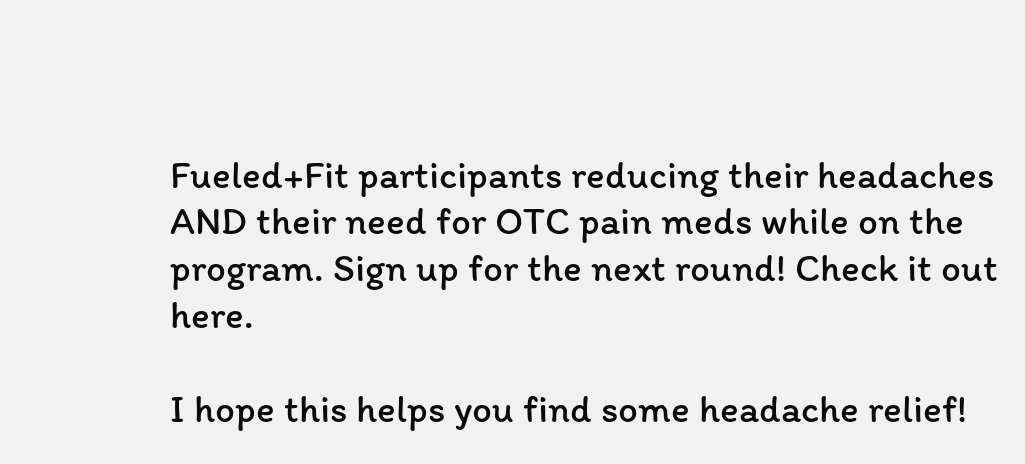Fueled+Fit participants reducing their headaches AND their need for OTC pain meds while on the program. Sign up for the next round! Check it out here.

I hope this helps you find some headache relief!